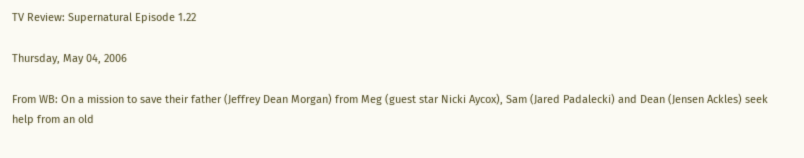TV Review: Supernatural Episode 1.22

Thursday, May 04, 2006

From WB: On a mission to save their father (Jeffrey Dean Morgan) from Meg (guest star Nicki Aycox), Sam (Jared Padalecki) and Dean (Jensen Ackles) seek help from an old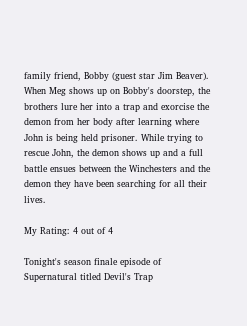family friend, Bobby (guest star Jim Beaver). When Meg shows up on Bobby's doorstep, the brothers lure her into a trap and exorcise the demon from her body after learning where John is being held prisoner. While trying to rescue John, the demon shows up and a full battle ensues between the Winchesters and the demon they have been searching for all their lives.

My Rating: 4 out of 4

Tonight's season finale episode of Supernatural titled Devil's Trap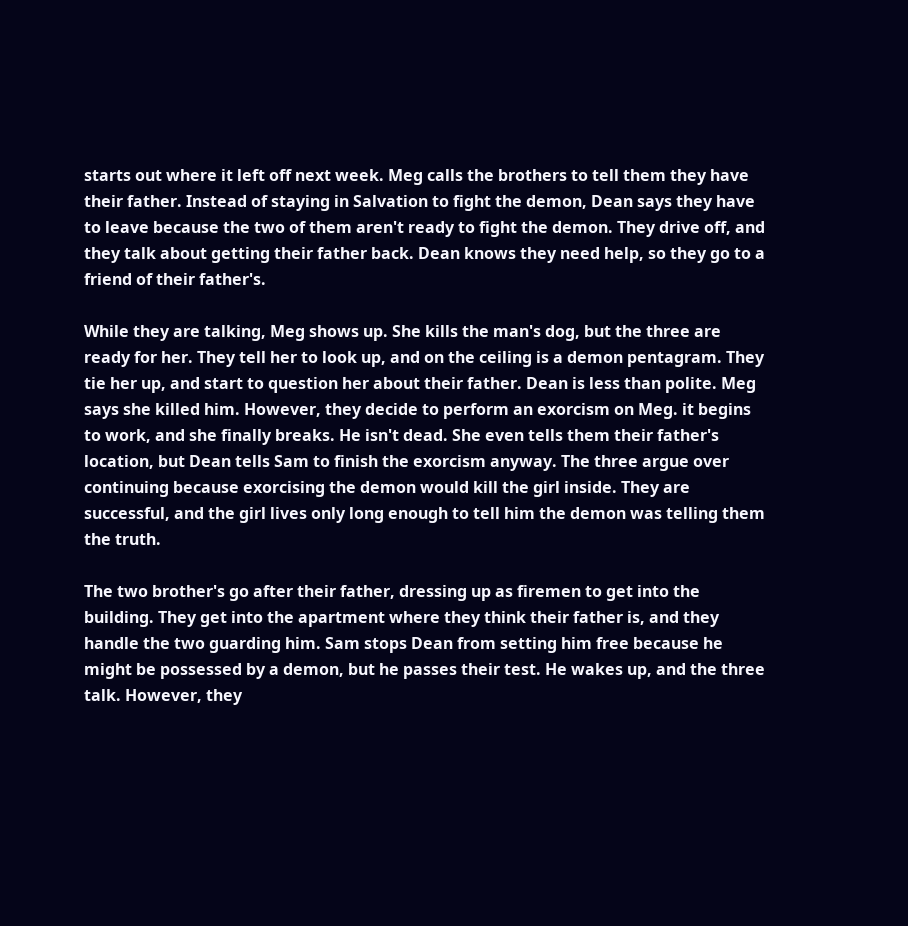starts out where it left off next week. Meg calls the brothers to tell them they have their father. Instead of staying in Salvation to fight the demon, Dean says they have to leave because the two of them aren't ready to fight the demon. They drive off, and they talk about getting their father back. Dean knows they need help, so they go to a friend of their father's.

While they are talking, Meg shows up. She kills the man's dog, but the three are ready for her. They tell her to look up, and on the ceiling is a demon pentagram. They tie her up, and start to question her about their father. Dean is less than polite. Meg says she killed him. However, they decide to perform an exorcism on Meg. it begins to work, and she finally breaks. He isn't dead. She even tells them their father's location, but Dean tells Sam to finish the exorcism anyway. The three argue over continuing because exorcising the demon would kill the girl inside. They are successful, and the girl lives only long enough to tell him the demon was telling them the truth.

The two brother's go after their father, dressing up as firemen to get into the building. They get into the apartment where they think their father is, and they handle the two guarding him. Sam stops Dean from setting him free because he might be possessed by a demon, but he passes their test. He wakes up, and the three talk. However, they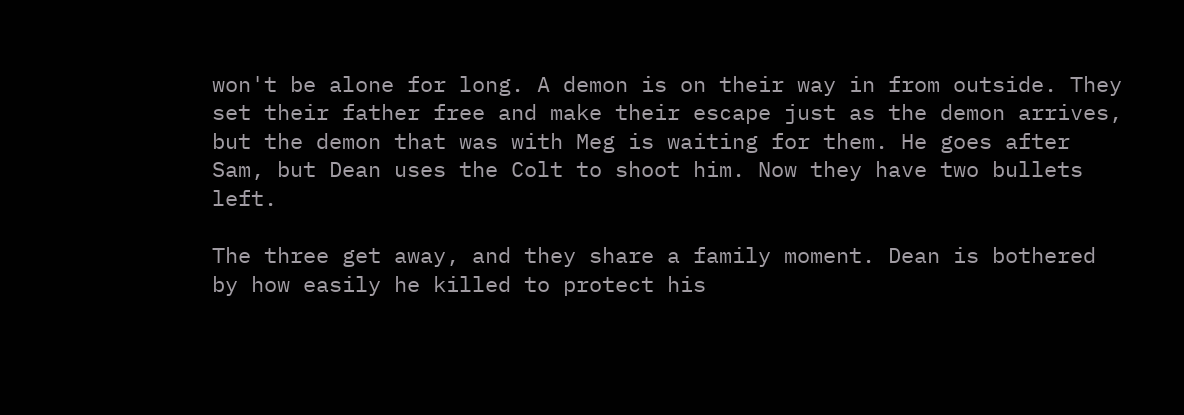won't be alone for long. A demon is on their way in from outside. They set their father free and make their escape just as the demon arrives, but the demon that was with Meg is waiting for them. He goes after Sam, but Dean uses the Colt to shoot him. Now they have two bullets left.

The three get away, and they share a family moment. Dean is bothered by how easily he killed to protect his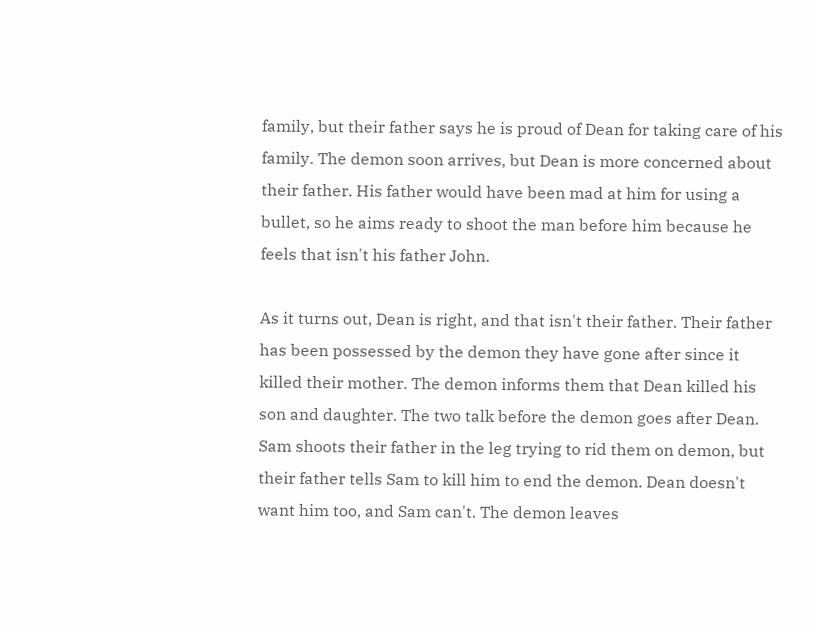family, but their father says he is proud of Dean for taking care of his family. The demon soon arrives, but Dean is more concerned about their father. His father would have been mad at him for using a bullet, so he aims ready to shoot the man before him because he feels that isn't his father John.

As it turns out, Dean is right, and that isn't their father. Their father has been possessed by the demon they have gone after since it killed their mother. The demon informs them that Dean killed his son and daughter. The two talk before the demon goes after Dean. Sam shoots their father in the leg trying to rid them on demon, but their father tells Sam to kill him to end the demon. Dean doesn't want him too, and Sam can't. The demon leaves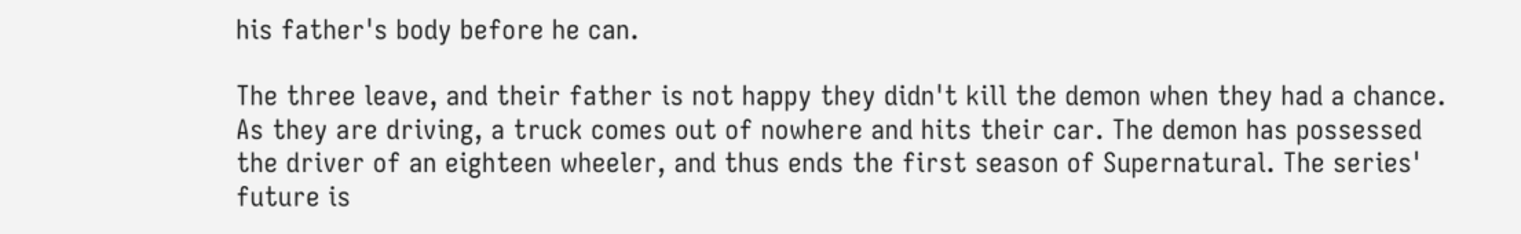his father's body before he can.

The three leave, and their father is not happy they didn't kill the demon when they had a chance. As they are driving, a truck comes out of nowhere and hits their car. The demon has possessed the driver of an eighteen wheeler, and thus ends the first season of Supernatural. The series' future is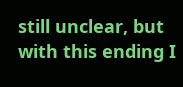still unclear, but with this ending I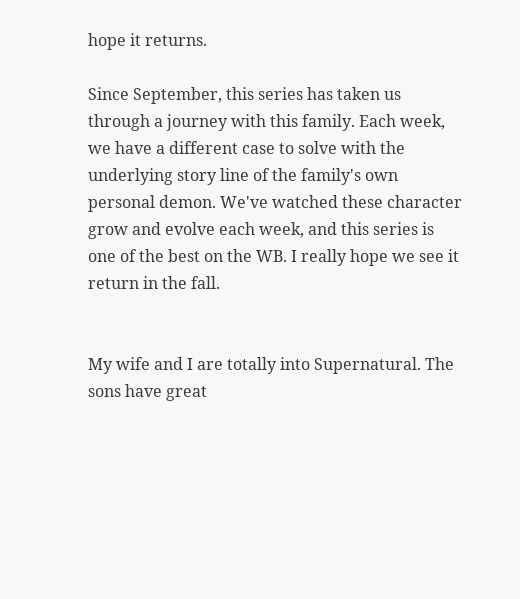hope it returns.

Since September, this series has taken us through a journey with this family. Each week, we have a different case to solve with the underlying story line of the family's own personal demon. We've watched these character grow and evolve each week, and this series is one of the best on the WB. I really hope we see it return in the fall.


My wife and I are totally into Supernatural. The sons have great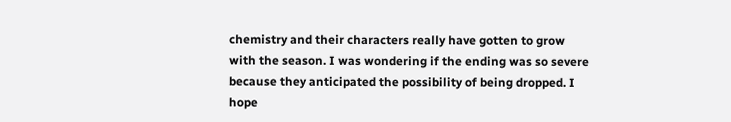chemistry and their characters really have gotten to grow with the season. I was wondering if the ending was so severe because they anticipated the possibility of being dropped. I hope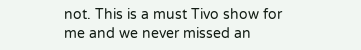not. This is a must Tivo show for me and we never missed an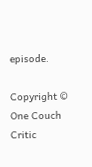episode.

Copyright © One Couch Critic